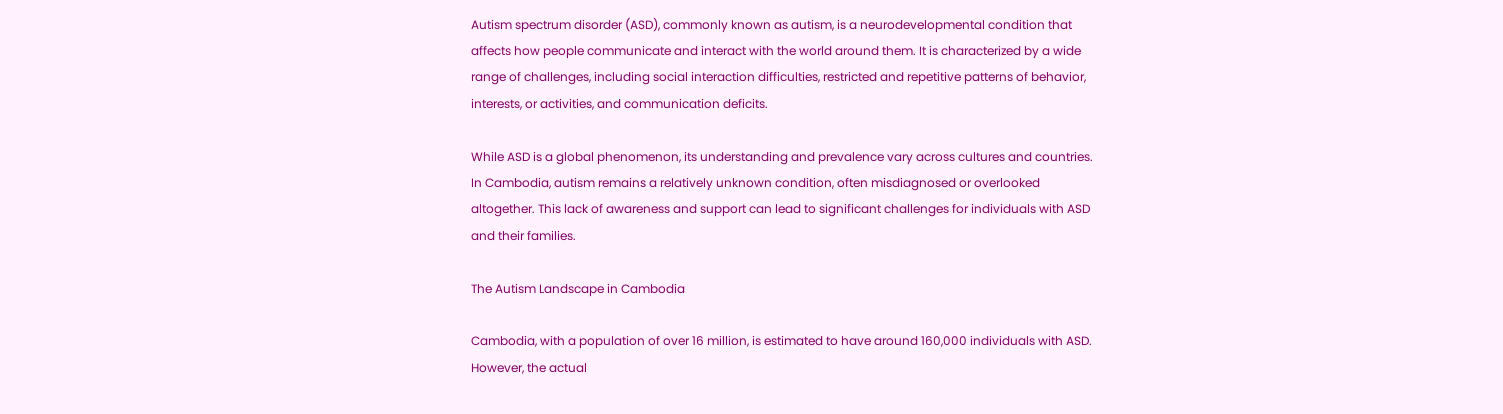Autism spectrum disorder (ASD), commonly known as autism, is a neurodevelopmental condition that affects how people communicate and interact with the world around them. It is characterized by a wide range of challenges, including social interaction difficulties, restricted and repetitive patterns of behavior, interests, or activities, and communication deficits.

While ASD is a global phenomenon, its understanding and prevalence vary across cultures and countries. In Cambodia, autism remains a relatively unknown condition, often misdiagnosed or overlooked altogether. This lack of awareness and support can lead to significant challenges for individuals with ASD and their families.

The Autism Landscape in Cambodia

Cambodia, with a population of over 16 million, is estimated to have around 160,000 individuals with ASD. However, the actual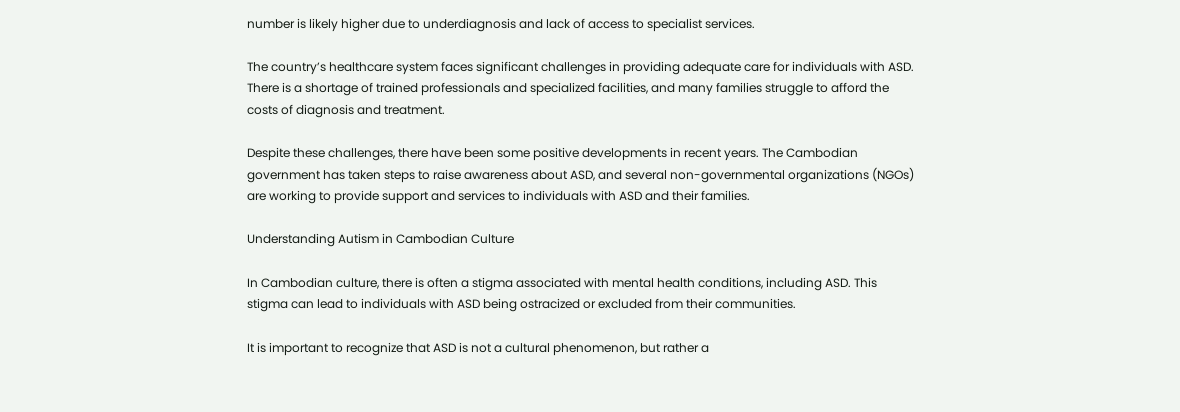number is likely higher due to underdiagnosis and lack of access to specialist services.

The country’s healthcare system faces significant challenges in providing adequate care for individuals with ASD. There is a shortage of trained professionals and specialized facilities, and many families struggle to afford the costs of diagnosis and treatment.

Despite these challenges, there have been some positive developments in recent years. The Cambodian government has taken steps to raise awareness about ASD, and several non-governmental organizations (NGOs) are working to provide support and services to individuals with ASD and their families.

Understanding Autism in Cambodian Culture

In Cambodian culture, there is often a stigma associated with mental health conditions, including ASD. This stigma can lead to individuals with ASD being ostracized or excluded from their communities.

It is important to recognize that ASD is not a cultural phenomenon, but rather a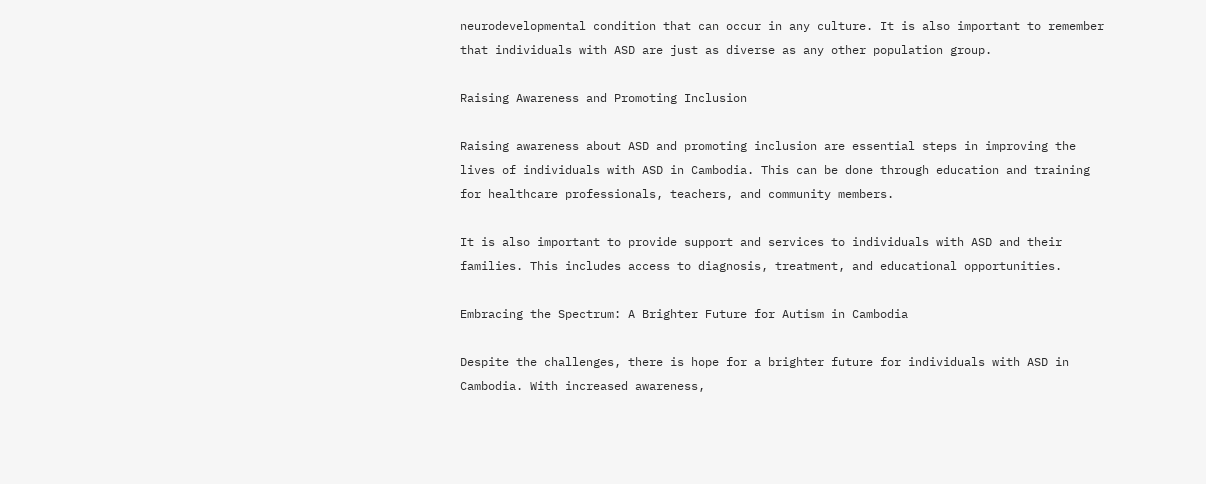neurodevelopmental condition that can occur in any culture. It is also important to remember that individuals with ASD are just as diverse as any other population group.

Raising Awareness and Promoting Inclusion

Raising awareness about ASD and promoting inclusion are essential steps in improving the lives of individuals with ASD in Cambodia. This can be done through education and training for healthcare professionals, teachers, and community members.

It is also important to provide support and services to individuals with ASD and their families. This includes access to diagnosis, treatment, and educational opportunities.

Embracing the Spectrum: A Brighter Future for Autism in Cambodia

Despite the challenges, there is hope for a brighter future for individuals with ASD in Cambodia. With increased awareness,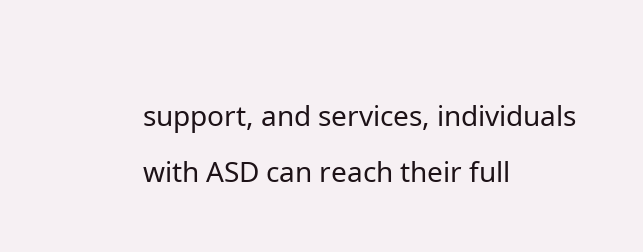support, and services, individuals with ASD can reach their full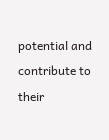potential and contribute to their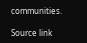communities.

Source link